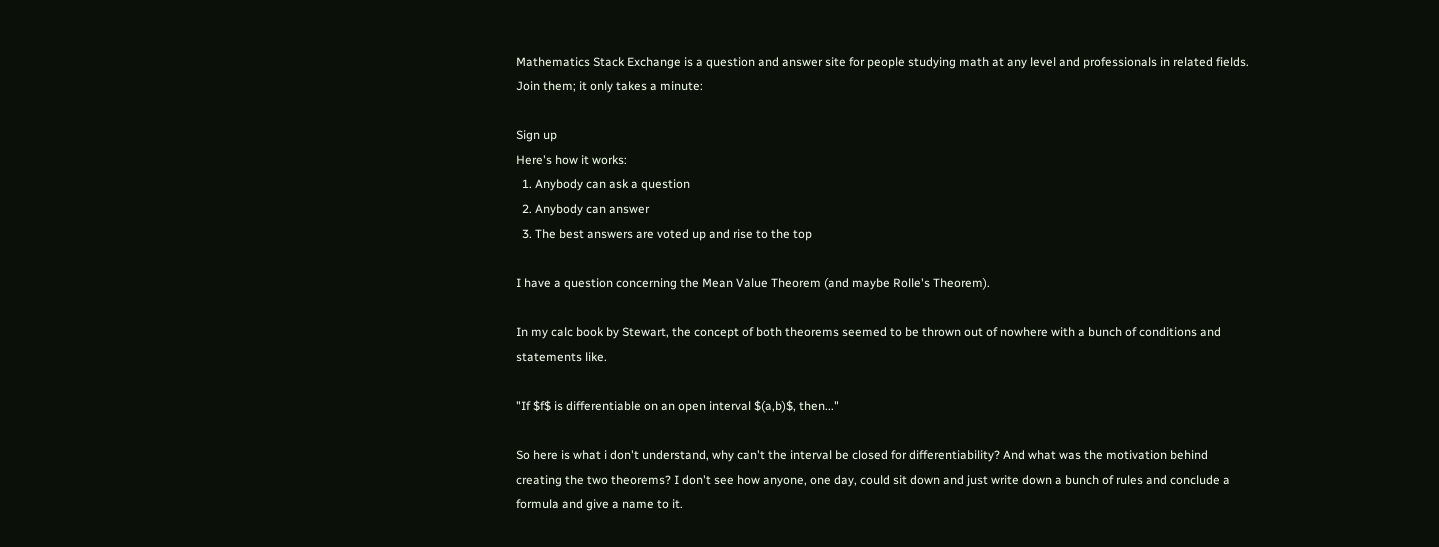Mathematics Stack Exchange is a question and answer site for people studying math at any level and professionals in related fields. Join them; it only takes a minute:

Sign up
Here's how it works:
  1. Anybody can ask a question
  2. Anybody can answer
  3. The best answers are voted up and rise to the top

I have a question concerning the Mean Value Theorem (and maybe Rolle's Theorem).

In my calc book by Stewart, the concept of both theorems seemed to be thrown out of nowhere with a bunch of conditions and statements like.

"If $f$ is differentiable on an open interval $(a,b)$, then..."

So here is what i don't understand, why can't the interval be closed for differentiability? And what was the motivation behind creating the two theorems? I don't see how anyone, one day, could sit down and just write down a bunch of rules and conclude a formula and give a name to it.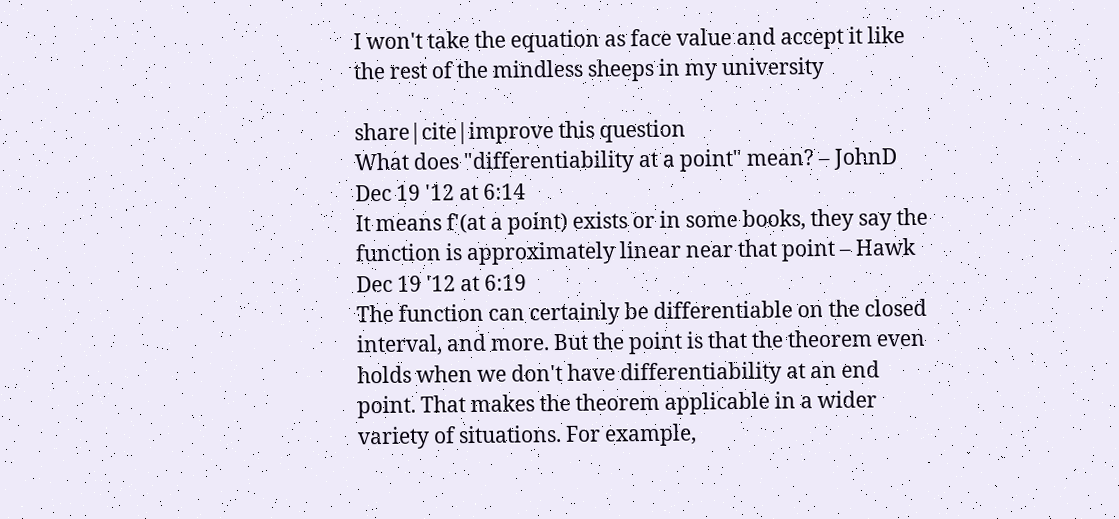I won't take the equation as face value and accept it like the rest of the mindless sheeps in my university

share|cite|improve this question
What does "differentiability at a point" mean? – JohnD Dec 19 '12 at 6:14
It means f'(at a point) exists or in some books, they say the function is approximately linear near that point – Hawk Dec 19 '12 at 6:19
The function can certainly be differentiable on the closed interval, and more. But the point is that the theorem even holds when we don't have differentiability at an end point. That makes the theorem applicable in a wider variety of situations. For example,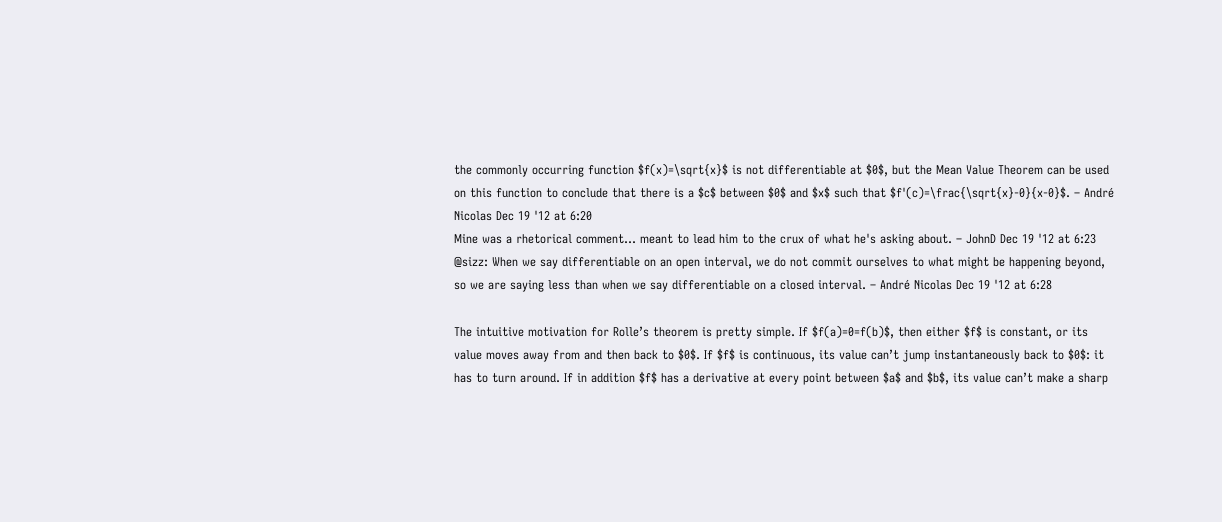the commonly occurring function $f(x)=\sqrt{x}$ is not differentiable at $0$, but the Mean Value Theorem can be used on this function to conclude that there is a $c$ between $0$ and $x$ such that $f'(c)=\frac{\sqrt{x}-0}{x-0}$. – André Nicolas Dec 19 '12 at 6:20
Mine was a rhetorical comment... meant to lead him to the crux of what he's asking about. – JohnD Dec 19 '12 at 6:23
@sizz: When we say differentiable on an open interval, we do not commit ourselves to what might be happening beyond, so we are saying less than when we say differentiable on a closed interval. – André Nicolas Dec 19 '12 at 6:28

The intuitive motivation for Rolle’s theorem is pretty simple. If $f(a)=0=f(b)$, then either $f$ is constant, or its value moves away from and then back to $0$. If $f$ is continuous, its value can’t jump instantaneously back to $0$: it has to turn around. If in addition $f$ has a derivative at every point between $a$ and $b$, its value can’t make a sharp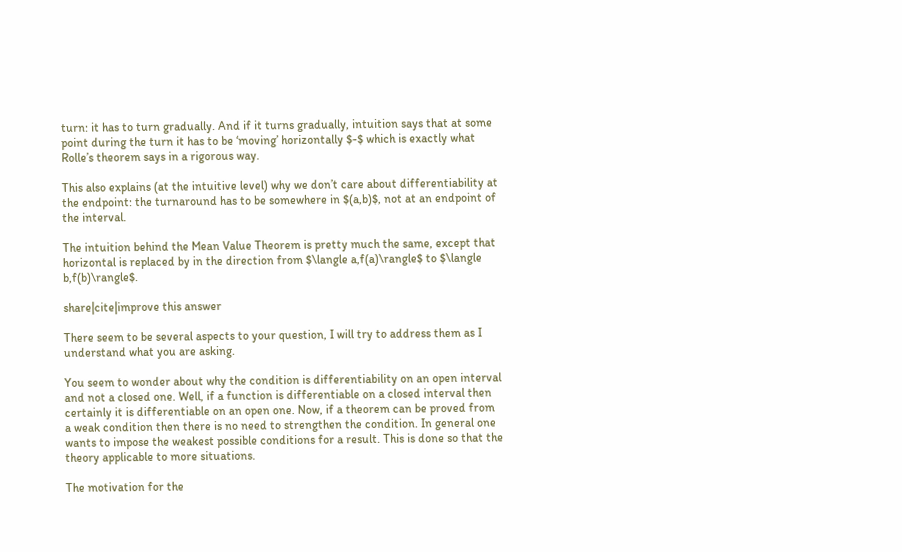turn: it has to turn gradually. And if it turns gradually, intuition says that at some point during the turn it has to be ‘moving’ horizontally $-$ which is exactly what Rolle’s theorem says in a rigorous way.

This also explains (at the intuitive level) why we don’t care about differentiability at the endpoint: the turnaround has to be somewhere in $(a,b)$, not at an endpoint of the interval.

The intuition behind the Mean Value Theorem is pretty much the same, except that horizontal is replaced by in the direction from $\langle a,f(a)\rangle$ to $\langle b,f(b)\rangle$.

share|cite|improve this answer

There seem to be several aspects to your question, I will try to address them as I understand what you are asking.

You seem to wonder about why the condition is differentiability on an open interval and not a closed one. Well, if a function is differentiable on a closed interval then certainly it is differentiable on an open one. Now, if a theorem can be proved from a weak condition then there is no need to strengthen the condition. In general one wants to impose the weakest possible conditions for a result. This is done so that the theory applicable to more situations.

The motivation for the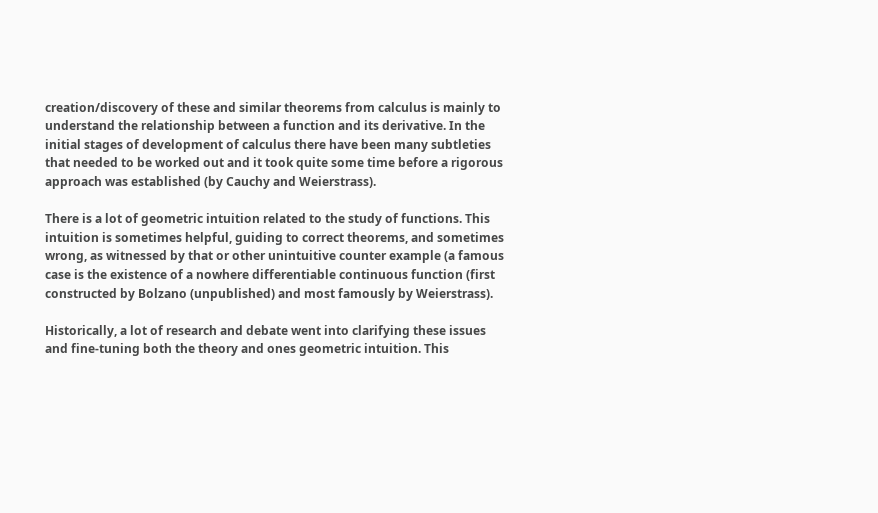creation/discovery of these and similar theorems from calculus is mainly to understand the relationship between a function and its derivative. In the initial stages of development of calculus there have been many subtleties that needed to be worked out and it took quite some time before a rigorous approach was established (by Cauchy and Weierstrass).

There is a lot of geometric intuition related to the study of functions. This intuition is sometimes helpful, guiding to correct theorems, and sometimes wrong, as witnessed by that or other unintuitive counter example (a famous case is the existence of a nowhere differentiable continuous function (first constructed by Bolzano (unpublished) and most famously by Weierstrass).

Historically, a lot of research and debate went into clarifying these issues and fine-tuning both the theory and ones geometric intuition. This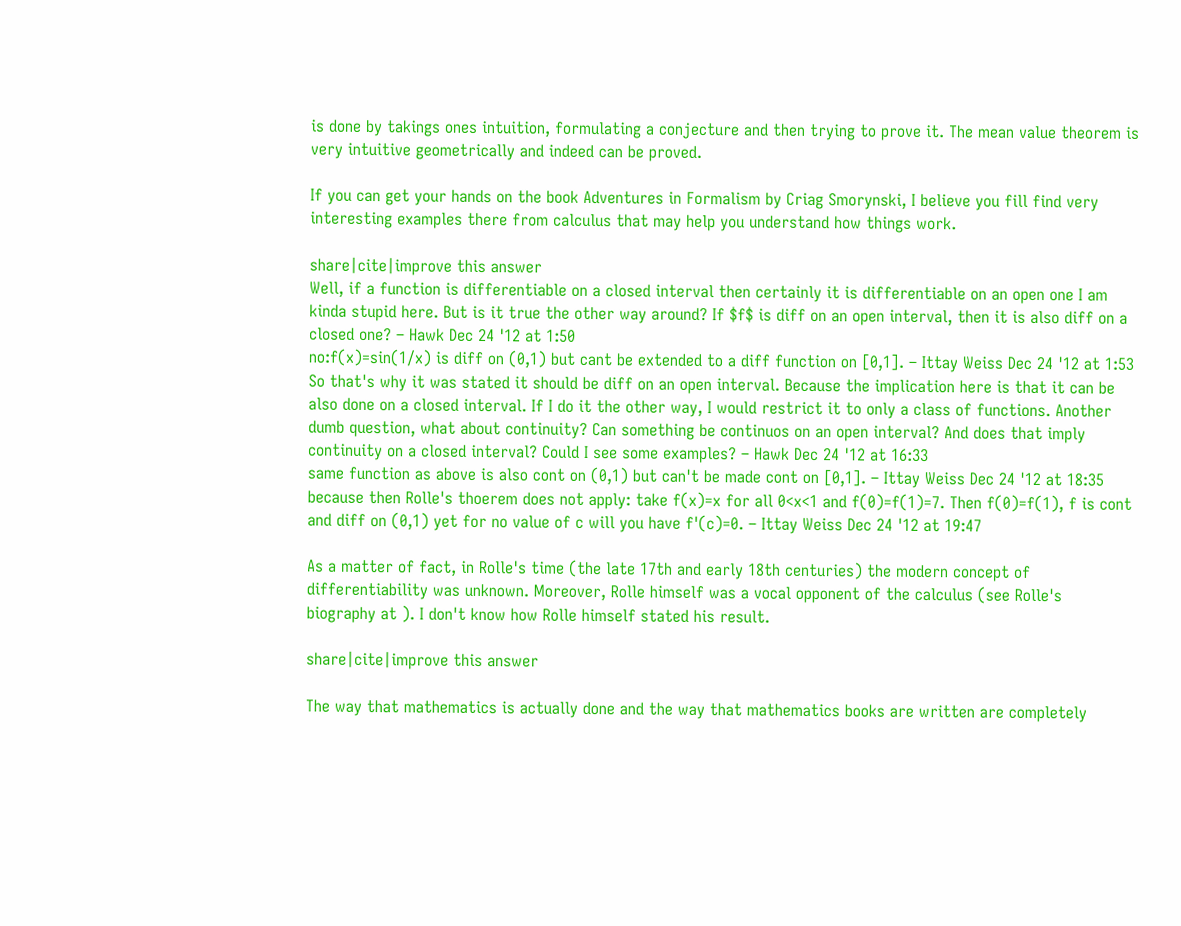is done by takings ones intuition, formulating a conjecture and then trying to prove it. The mean value theorem is very intuitive geometrically and indeed can be proved.

If you can get your hands on the book Adventures in Formalism by Criag Smorynski, I believe you fill find very interesting examples there from calculus that may help you understand how things work.

share|cite|improve this answer
Well, if a function is differentiable on a closed interval then certainly it is differentiable on an open one I am kinda stupid here. But is it true the other way around? If $f$ is diff on an open interval, then it is also diff on a closed one? – Hawk Dec 24 '12 at 1:50
no:f(x)=sin(1/x) is diff on (0,1) but cant be extended to a diff function on [0,1]. – Ittay Weiss Dec 24 '12 at 1:53
So that's why it was stated it should be diff on an open interval. Because the implication here is that it can be also done on a closed interval. If I do it the other way, I would restrict it to only a class of functions. Another dumb question, what about continuity? Can something be continuos on an open interval? And does that imply continuity on a closed interval? Could I see some examples? – Hawk Dec 24 '12 at 16:33
same function as above is also cont on (0,1) but can't be made cont on [0,1]. – Ittay Weiss Dec 24 '12 at 18:35
because then Rolle's thoerem does not apply: take f(x)=x for all 0<x<1 and f(0)=f(1)=7. Then f(0)=f(1), f is cont and diff on (0,1) yet for no value of c will you have f'(c)=0. – Ittay Weiss Dec 24 '12 at 19:47

As a matter of fact, in Rolle's time (the late 17th and early 18th centuries) the modern concept of differentiability was unknown. Moreover, Rolle himself was a vocal opponent of the calculus (see Rolle's biography at ). I don't know how Rolle himself stated his result.

share|cite|improve this answer

The way that mathematics is actually done and the way that mathematics books are written are completely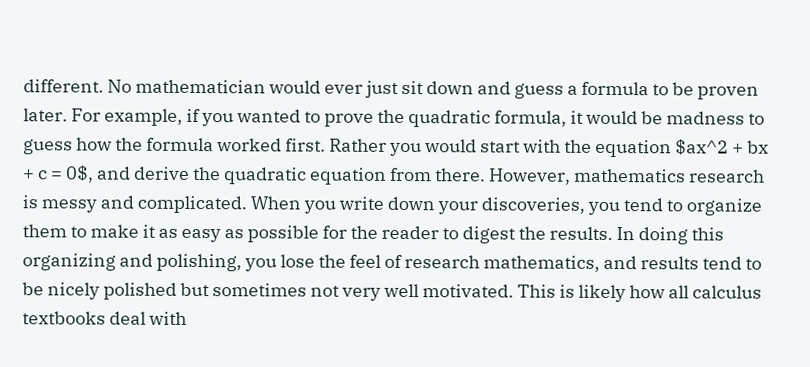different. No mathematician would ever just sit down and guess a formula to be proven later. For example, if you wanted to prove the quadratic formula, it would be madness to guess how the formula worked first. Rather you would start with the equation $ax^2 + bx + c = 0$, and derive the quadratic equation from there. However, mathematics research is messy and complicated. When you write down your discoveries, you tend to organize them to make it as easy as possible for the reader to digest the results. In doing this organizing and polishing, you lose the feel of research mathematics, and results tend to be nicely polished but sometimes not very well motivated. This is likely how all calculus textbooks deal with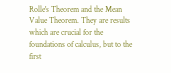Rolle's Theorem and the Mean Value Theorem. They are results which are crucial for the foundations of calculus, but to the first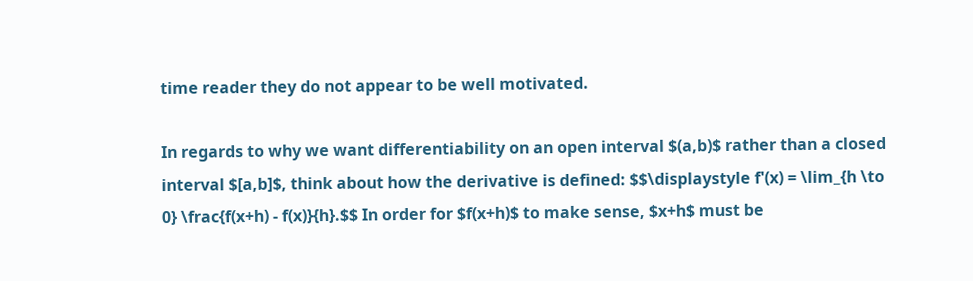time reader they do not appear to be well motivated.

In regards to why we want differentiability on an open interval $(a,b)$ rather than a closed interval $[a,b]$, think about how the derivative is defined: $$\displaystyle f'(x) = \lim_{h \to 0} \frac{f(x+h) - f(x)}{h}.$$ In order for $f(x+h)$ to make sense, $x+h$ must be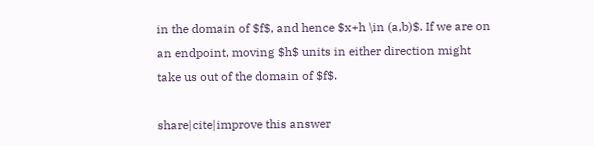in the domain of $f$, and hence $x+h \in (a,b)$. If we are on an endpoint, moving $h$ units in either direction might take us out of the domain of $f$.

share|cite|improve this answer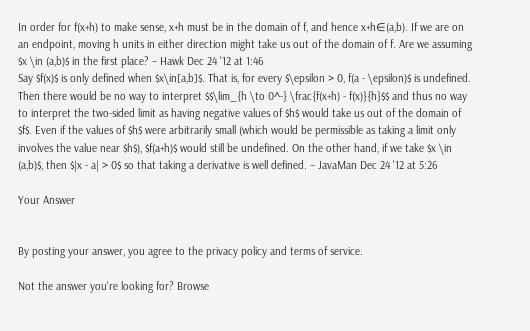In order for f(x+h) to make sense, x+h must be in the domain of f, and hence x+h∈(a,b). If we are on an endpoint, moving h units in either direction might take us out of the domain of f. Are we assuming $x \in (a,b)$ in the first place? – Hawk Dec 24 '12 at 1:46
Say $f(x)$ is only defined when $x\in[a,b]$. That is, for every $\epsilon > 0, f(a - \epsilon)$ is undefined. Then there would be no way to interpret $$\lim_{h \to 0^-} \frac{f(x+h) - f(x)}{h}$$ and thus no way to interpret the two-sided limit as having negative values of $h$ would take us out of the domain of $f$. Even if the values of $h$ were arbitrarily small (which would be permissible as taking a limit only involves the value near $h$), $f(a+h)$ would still be undefined. On the other hand, if we take $x \in (a,b)$, then $|x - a| > 0$ so that taking a derivative is well defined. – JavaMan Dec 24 '12 at 5:26

Your Answer


By posting your answer, you agree to the privacy policy and terms of service.

Not the answer you're looking for? Browse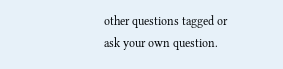other questions tagged or ask your own question.